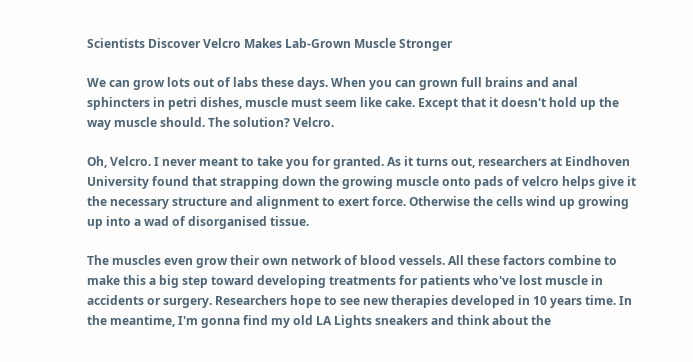Scientists Discover Velcro Makes Lab-Grown Muscle Stronger

We can grow lots out of labs these days. When you can grown full brains and anal sphincters in petri dishes, muscle must seem like cake. Except that it doesn't hold up the way muscle should. The solution? Velcro.

Oh, Velcro. I never meant to take you for granted. As it turns out, researchers at Eindhoven University found that strapping down the growing muscle onto pads of velcro helps give it the necessary structure and alignment to exert force. Otherwise the cells wind up growing up into a wad of disorganised tissue.

The muscles even grow their own network of blood vessels. All these factors combine to make this a big step toward developing treatments for patients who've lost muscle in accidents or surgery. Researchers hope to see new therapies developed in 10 years time. In the meantime, I'm gonna find my old LA Lights sneakers and think about the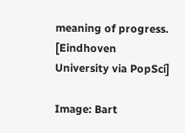meaning of progress. [Eindhoven University via PopSci]

Image: Bart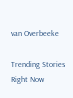van Overbeeke

Trending Stories Right Now